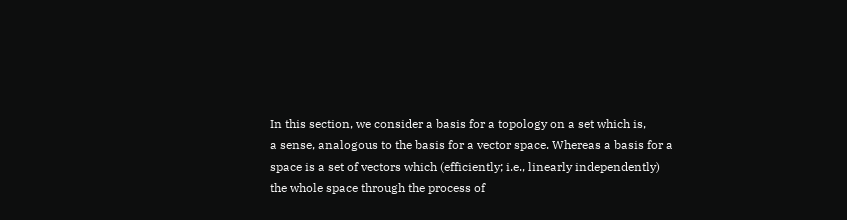In this section, we consider a basis for a topology on a set which is,
a sense, analogous to the basis for a vector space. Whereas a basis for a
space is a set of vectors which (efficiently; i.e., linearly independently)
the whole space through the process of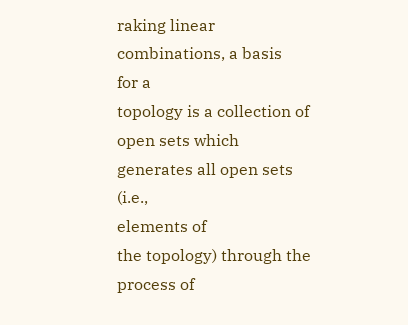raking linear combinations, a basis
for a
topology is a collection of open sets which generates all open sets (i.e.,
elements of
the topology) through the process of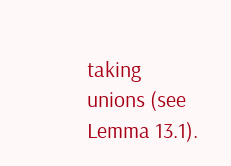taking unions (see Lemma 13.1).